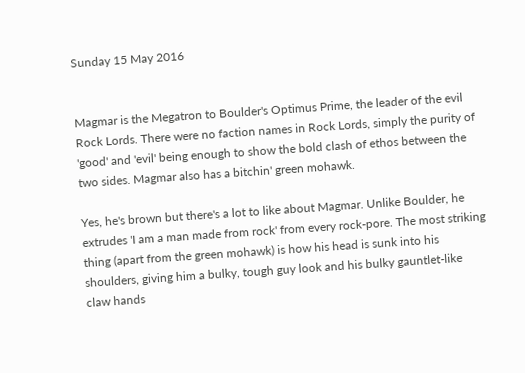Sunday 15 May 2016


Magmar is the Megatron to Boulder's Optimus Prime, the leader of the evil Rock Lords. There were no faction names in Rock Lords, simply the purity of 'good' and 'evil' being enough to show the bold clash of ethos between the two sides. Magmar also has a bitchin' green mohawk.

Yes, he's brown but there's a lot to like about Magmar. Unlike Boulder, he extrudes 'I am a man made from rock' from every rock-pore. The most striking thing (apart from the green mohawk) is how his head is sunk into his shoulders, giving him a bulky, tough guy look and his bulky gauntlet-like claw hands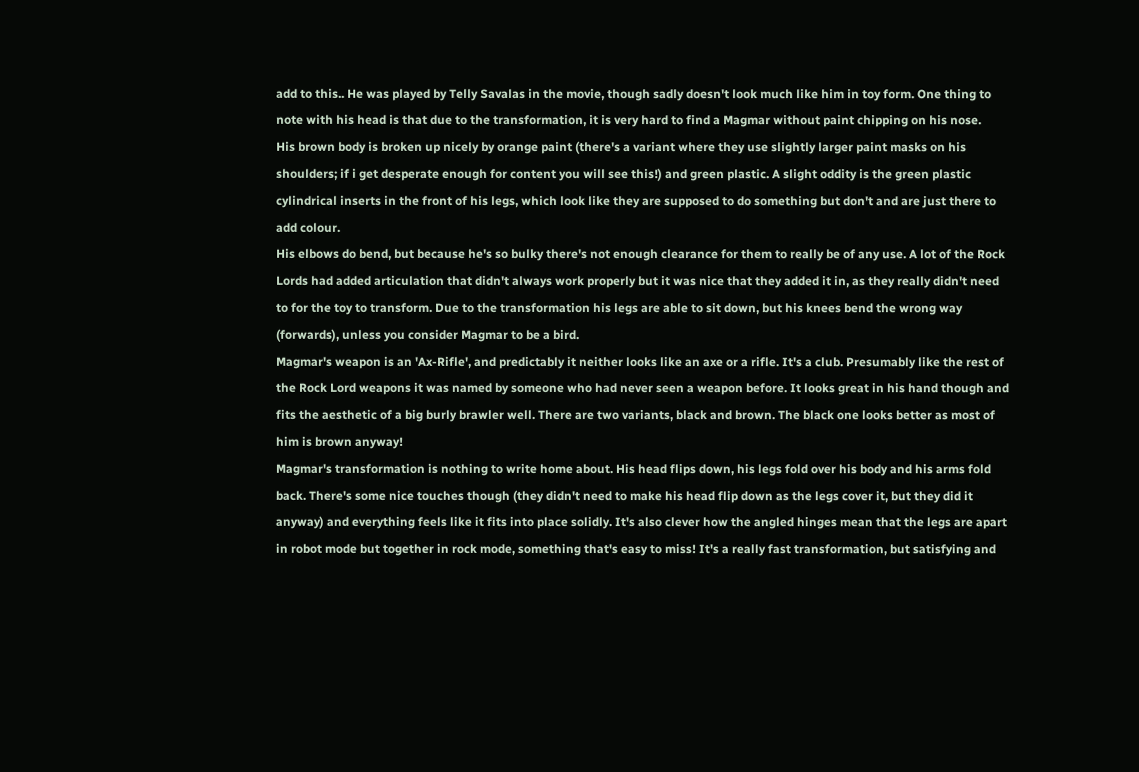add to this.. He was played by Telly Savalas in the movie, though sadly doesn't look much like him in toy form. One thing to note with his head is that due to the transformation, it is very hard to find a Magmar without paint chipping on his nose.
His brown body is broken up nicely by orange paint (there's a variant where they use slightly larger paint masks on his shoulders; if i get desperate enough for content you will see this!) and green plastic. A slight oddity is the green plastic cylindrical inserts in the front of his legs, which look like they are supposed to do something but don't and are just there to add colour.
His elbows do bend, but because he's so bulky there's not enough clearance for them to really be of any use. A lot of the Rock Lords had added articulation that didn't always work properly but it was nice that they added it in, as they really didn't need to for the toy to transform. Due to the transformation his legs are able to sit down, but his knees bend the wrong way (forwards), unless you consider Magmar to be a bird.
Magmar's weapon is an 'Ax-Rifle', and predictably it neither looks like an axe or a rifle. It's a club. Presumably like the rest of the Rock Lord weapons it was named by someone who had never seen a weapon before. It looks great in his hand though and fits the aesthetic of a big burly brawler well. There are two variants, black and brown. The black one looks better as most of him is brown anyway!
Magmar's transformation is nothing to write home about. His head flips down, his legs fold over his body and his arms fold back. There's some nice touches though (they didn't need to make his head flip down as the legs cover it, but they did it anyway) and everything feels like it fits into place solidly. It's also clever how the angled hinges mean that the legs are apart in robot mode but together in rock mode, something that's easy to miss! It's a really fast transformation, but satisfying and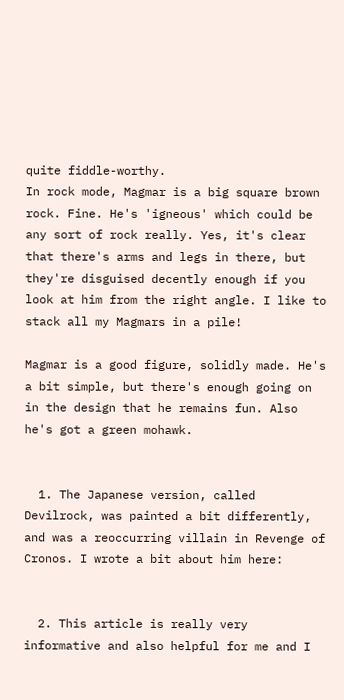quite fiddle-worthy.
In rock mode, Magmar is a big square brown rock. Fine. He's 'igneous' which could be any sort of rock really. Yes, it's clear that there's arms and legs in there, but they're disguised decently enough if you look at him from the right angle. I like to stack all my Magmars in a pile!

Magmar is a good figure, solidly made. He's a bit simple, but there's enough going on in the design that he remains fun. Also he's got a green mohawk.


  1. The Japanese version, called Devilrock, was painted a bit differently, and was a reoccurring villain in Revenge of Cronos. I wrote a bit about him here:


  2. This article is really very informative and also helpful for me and I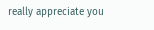really appreciate you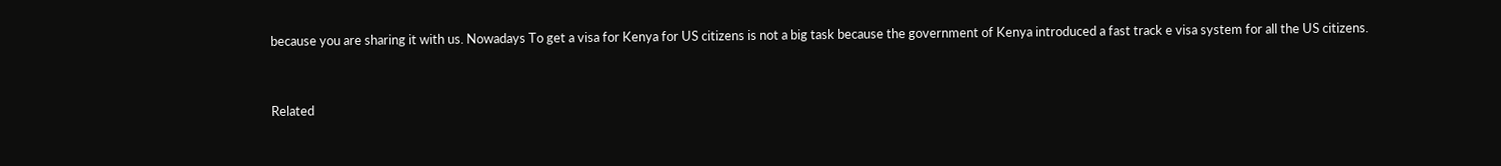because you are sharing it with us. Nowadays To get a visa for Kenya for US citizens is not a big task because the government of Kenya introduced a fast track e visa system for all the US citizens.


Related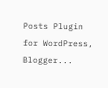Posts Plugin for WordPress, Blogger...